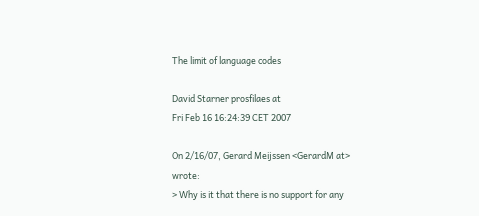The limit of language codes

David Starner prosfilaes at
Fri Feb 16 16:24:39 CET 2007

On 2/16/07, Gerard Meijssen <GerardM at> wrote:
> Why is it that there is no support for any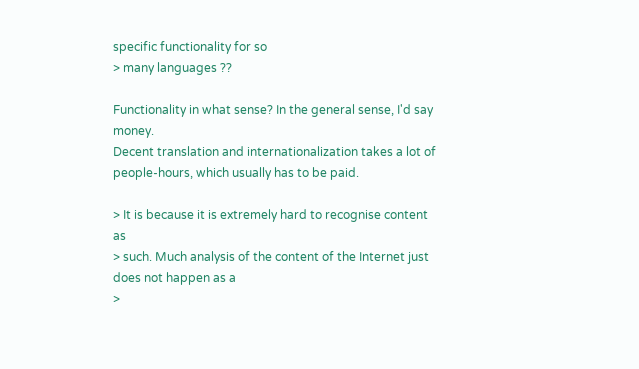specific functionality for so
> many languages ??

Functionality in what sense? In the general sense, I'd say money.
Decent translation and internationalization takes a lot of
people-hours, which usually has to be paid.

> It is because it is extremely hard to recognise content as
> such. Much analysis of the content of the Internet just does not happen as a
>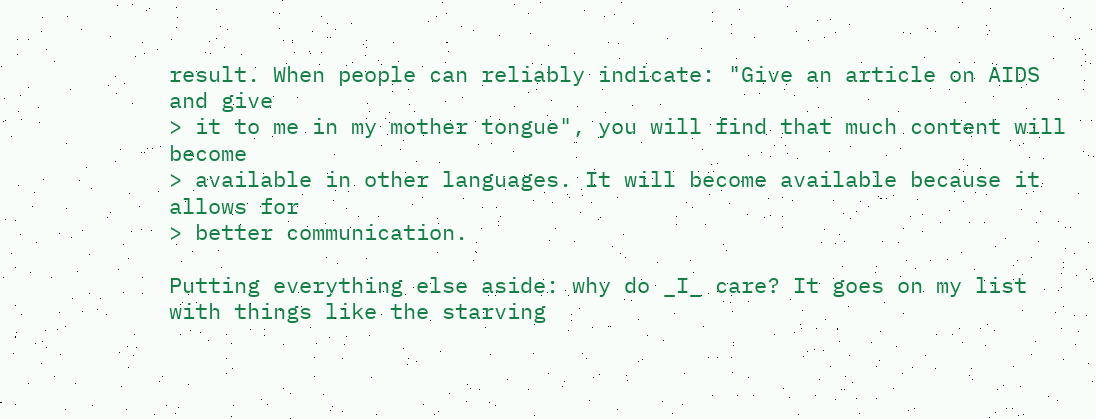result. When people can reliably indicate: "Give an article on AIDS and give
> it to me in my mother tongue", you will find that much content will become
> available in other languages. It will become available because it allows for
> better communication.

Putting everything else aside: why do _I_ care? It goes on my list
with things like the starving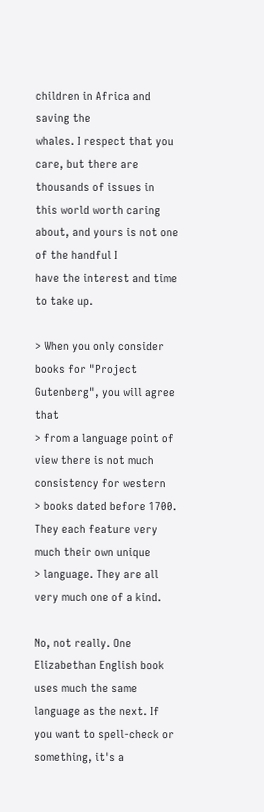children in Africa and saving the
whales. I respect that you care, but there are thousands of issues in
this world worth caring about, and yours is not one of the handful I
have the interest and time to take up.

> When you only consider books for "Project Gutenberg", you will agree that
> from a language point of view there is not much consistency for western
> books dated before 1700. They each feature very much their own unique
> language. They are all very much one of a kind.

No, not really. One Elizabethan English book uses much the same
language as the next. If you want to spell-check or something, it's a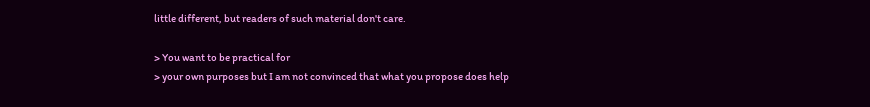little different, but readers of such material don't care.

> You want to be practical for
> your own purposes but I am not convinced that what you propose does help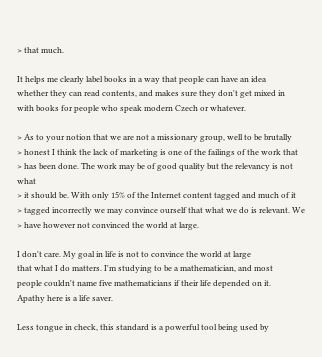> that much.

It helps me clearly label books in a way that people can have an idea
whether they can read contents, and makes sure they don't get mixed in
with books for people who speak modern Czech or whatever.

> As to your notion that we are not a missionary group, well to be brutally
> honest I think the lack of marketing is one of the failings of the work that
> has been done. The work may be of good quality but the relevancy is not what
> it should be. With only 15% of the Internet content tagged and much of it
> tagged incorrectly we may convince ourself that what we do is relevant. We
> have however not convinced the world at large.

I don't care. My goal in life is not to convince the world at large
that what I do matters. I'm studying to be a mathematician, and most
people couldn't name five mathematicians if their life depended on it.
Apathy here is a life saver.

Less tongue in check, this standard is a powerful tool being used by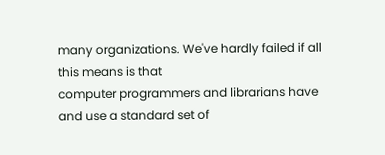many organizations. We've hardly failed if all this means is that
computer programmers and librarians have and use a standard set of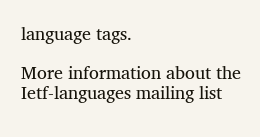language tags.

More information about the Ietf-languages mailing list